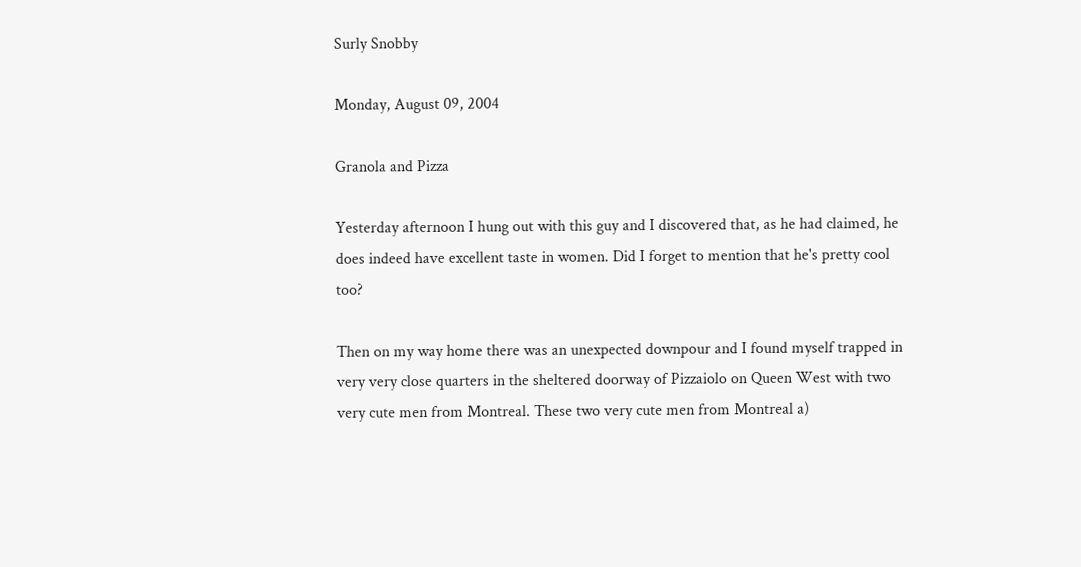Surly Snobby

Monday, August 09, 2004

Granola and Pizza

Yesterday afternoon I hung out with this guy and I discovered that, as he had claimed, he does indeed have excellent taste in women. Did I forget to mention that he's pretty cool too?

Then on my way home there was an unexpected downpour and I found myself trapped in very very close quarters in the sheltered doorway of Pizzaiolo on Queen West with two very cute men from Montreal. These two very cute men from Montreal a)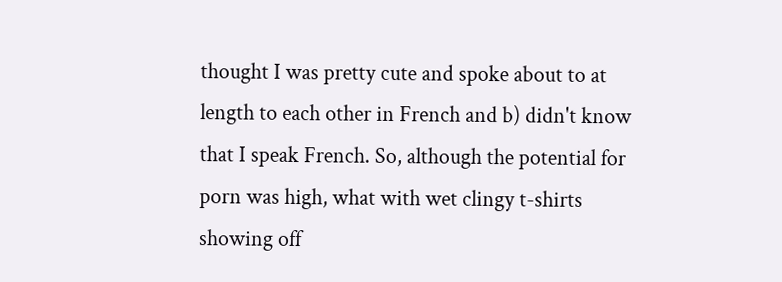thought I was pretty cute and spoke about to at length to each other in French and b) didn't know that I speak French. So, although the potential for porn was high, what with wet clingy t-shirts showing off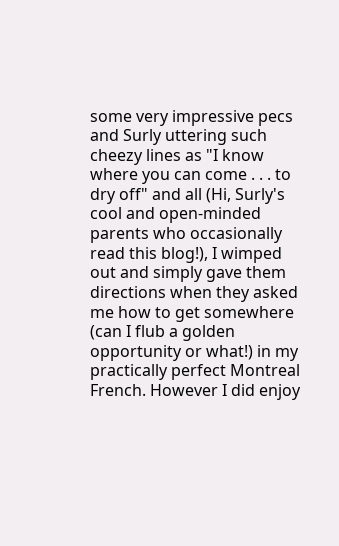some very impressive pecs and Surly uttering such cheezy lines as "I know where you can come . . . to dry off" and all (Hi, Surly's cool and open-minded parents who occasionally read this blog!), I wimped out and simply gave them directions when they asked me how to get somewhere (can I flub a golden opportunity or what!) in my practically perfect Montreal French. However I did enjoy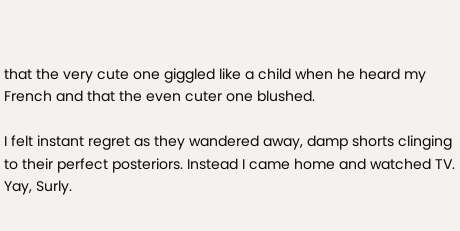that the very cute one giggled like a child when he heard my French and that the even cuter one blushed.

I felt instant regret as they wandered away, damp shorts clinging to their perfect posteriors. Instead I came home and watched TV. Yay, Surly.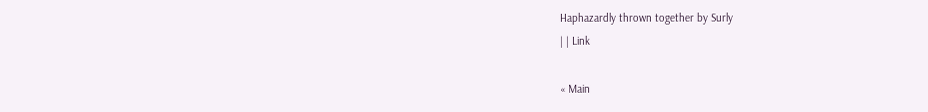Haphazardly thrown together by Surly
| | Link

« Main